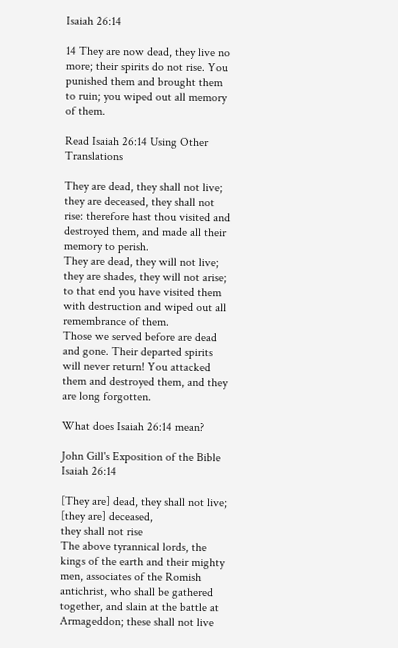Isaiah 26:14

14 They are now dead, they live no more; their spirits do not rise. You punished them and brought them to ruin; you wiped out all memory of them.

Read Isaiah 26:14 Using Other Translations

They are dead, they shall not live; they are deceased, they shall not rise: therefore hast thou visited and destroyed them, and made all their memory to perish.
They are dead, they will not live; they are shades, they will not arise; to that end you have visited them with destruction and wiped out all remembrance of them.
Those we served before are dead and gone. Their departed spirits will never return! You attacked them and destroyed them, and they are long forgotten.

What does Isaiah 26:14 mean?

John Gill's Exposition of the Bible
Isaiah 26:14

[They are] dead, they shall not live; [they are] deceased,
they shall not rise
The above tyrannical lords, the kings of the earth and their mighty men, associates of the Romish antichrist, who shall be gathered together, and slain at the battle at Armageddon; these shall not live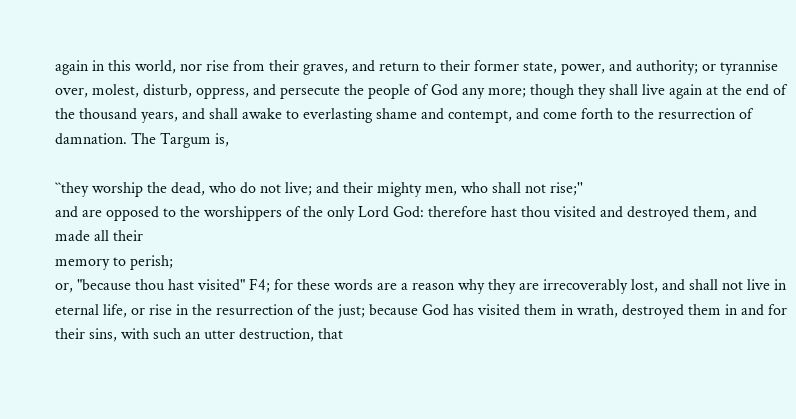again in this world, nor rise from their graves, and return to their former state, power, and authority; or tyrannise over, molest, disturb, oppress, and persecute the people of God any more; though they shall live again at the end of the thousand years, and shall awake to everlasting shame and contempt, and come forth to the resurrection of damnation. The Targum is,

``they worship the dead, who do not live; and their mighty men, who shall not rise;''
and are opposed to the worshippers of the only Lord God: therefore hast thou visited and destroyed them, and made all their
memory to perish;
or, "because thou hast visited" F4; for these words are a reason why they are irrecoverably lost, and shall not live in eternal life, or rise in the resurrection of the just; because God has visited them in wrath, destroyed them in and for their sins, with such an utter destruction, that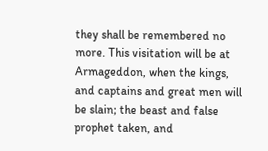they shall be remembered no more. This visitation will be at Armageddon, when the kings, and captains and great men will be slain; the beast and false prophet taken, and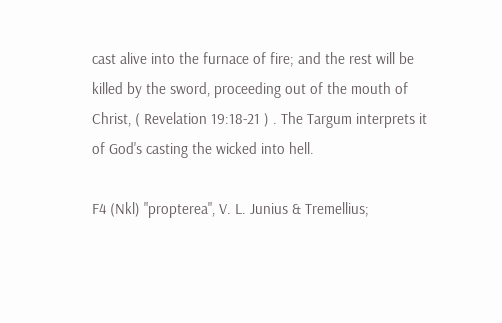cast alive into the furnace of fire; and the rest will be killed by the sword, proceeding out of the mouth of Christ, ( Revelation 19:18-21 ) . The Targum interprets it of God's casting the wicked into hell.

F4 (Nkl) "propterea", V. L. Junius & Tremellius;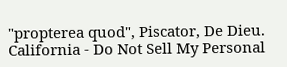"propterea quod", Piscator, De Dieu.
California - Do Not Sell My Personal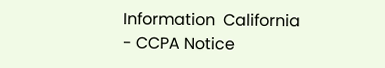Information  California - CCPA Notice